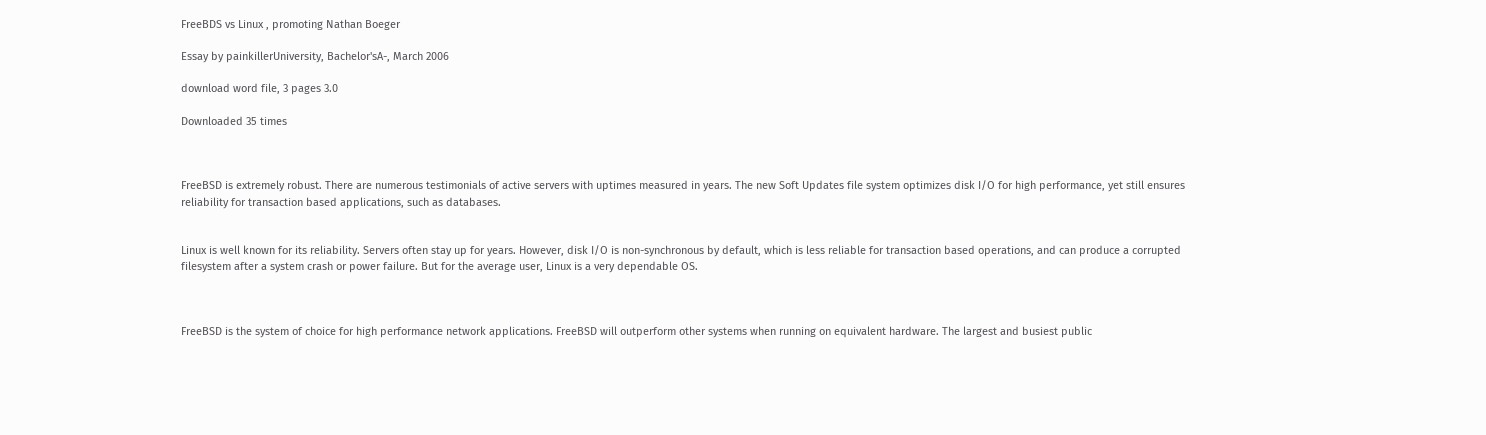FreeBDS vs Linux , promoting Nathan Boeger

Essay by painkillerUniversity, Bachelor'sA-, March 2006

download word file, 3 pages 3.0

Downloaded 35 times



FreeBSD is extremely robust. There are numerous testimonials of active servers with uptimes measured in years. The new Soft Updates file system optimizes disk I/O for high performance, yet still ensures reliability for transaction based applications, such as databases.


Linux is well known for its reliability. Servers often stay up for years. However, disk I/O is non-synchronous by default, which is less reliable for transaction based operations, and can produce a corrupted filesystem after a system crash or power failure. But for the average user, Linux is a very dependable OS.



FreeBSD is the system of choice for high performance network applications. FreeBSD will outperform other systems when running on equivalent hardware. The largest and busiest public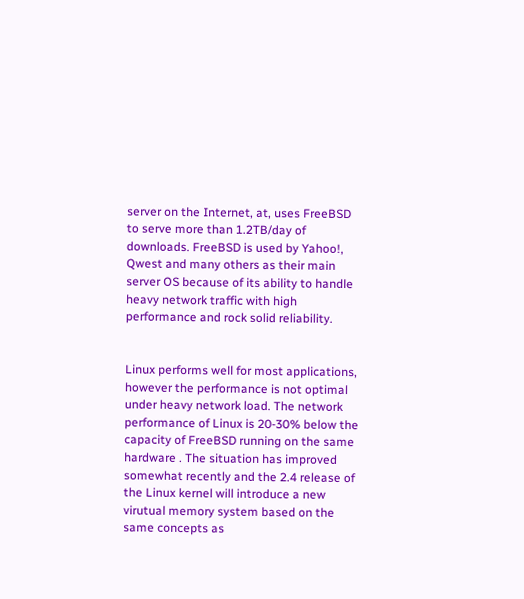server on the Internet, at, uses FreeBSD to serve more than 1.2TB/day of downloads. FreeBSD is used by Yahoo!, Qwest and many others as their main server OS because of its ability to handle heavy network traffic with high performance and rock solid reliability.


Linux performs well for most applications, however the performance is not optimal under heavy network load. The network performance of Linux is 20-30% below the capacity of FreeBSD running on the same hardware . The situation has improved somewhat recently and the 2.4 release of the Linux kernel will introduce a new virutual memory system based on the same concepts as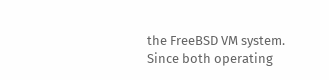the FreeBSD VM system. Since both operating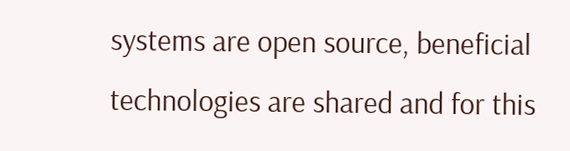systems are open source, beneficial technologies are shared and for this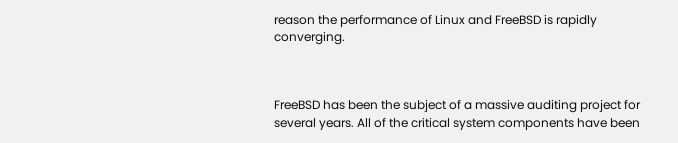reason the performance of Linux and FreeBSD is rapidly converging.



FreeBSD has been the subject of a massive auditing project for several years. All of the critical system components have been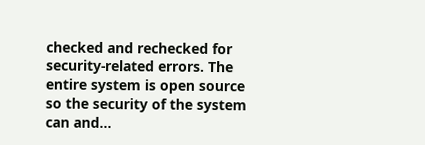checked and rechecked for security-related errors. The entire system is open source so the security of the system can and...